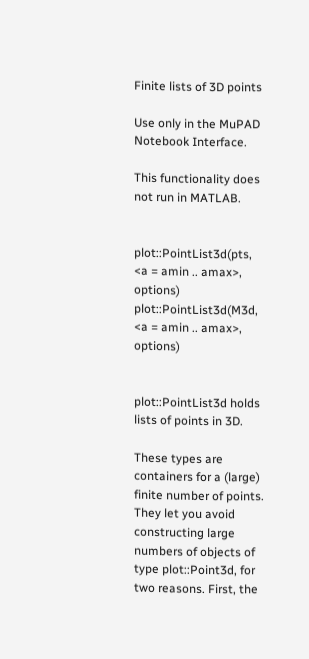Finite lists of 3D points

Use only in the MuPAD Notebook Interface.

This functionality does not run in MATLAB.


plot::PointList3d(pts, <a = amin .. amax>, options)
plot::PointList3d(M3d, <a = amin .. amax>, options)


plot::PointList3d holds lists of points in 3D.

These types are containers for a (large) finite number of points. They let you avoid constructing large numbers of objects of type plot::Point3d, for two reasons. First, the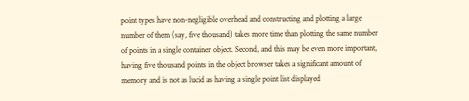point types have non-negligible overhead and constructing and plotting a large number of them (say, five thousand) takes more time than plotting the same number of points in a single container object. Second, and this may be even more important, having five thousand points in the object browser takes a significant amount of memory and is not as lucid as having a single point list displayed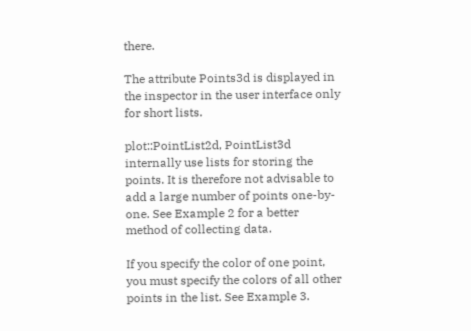there.

The attribute Points3d is displayed in the inspector in the user interface only for short lists.

plot::PointList2d, PointList3d internally use lists for storing the points. It is therefore not advisable to add a large number of points one-by-one. See Example 2 for a better method of collecting data.

If you specify the color of one point, you must specify the colors of all other points in the list. See Example 3.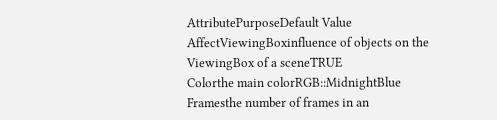AttributePurposeDefault Value
AffectViewingBoxinfluence of objects on the ViewingBox of a sceneTRUE
Colorthe main colorRGB::MidnightBlue
Framesthe number of frames in an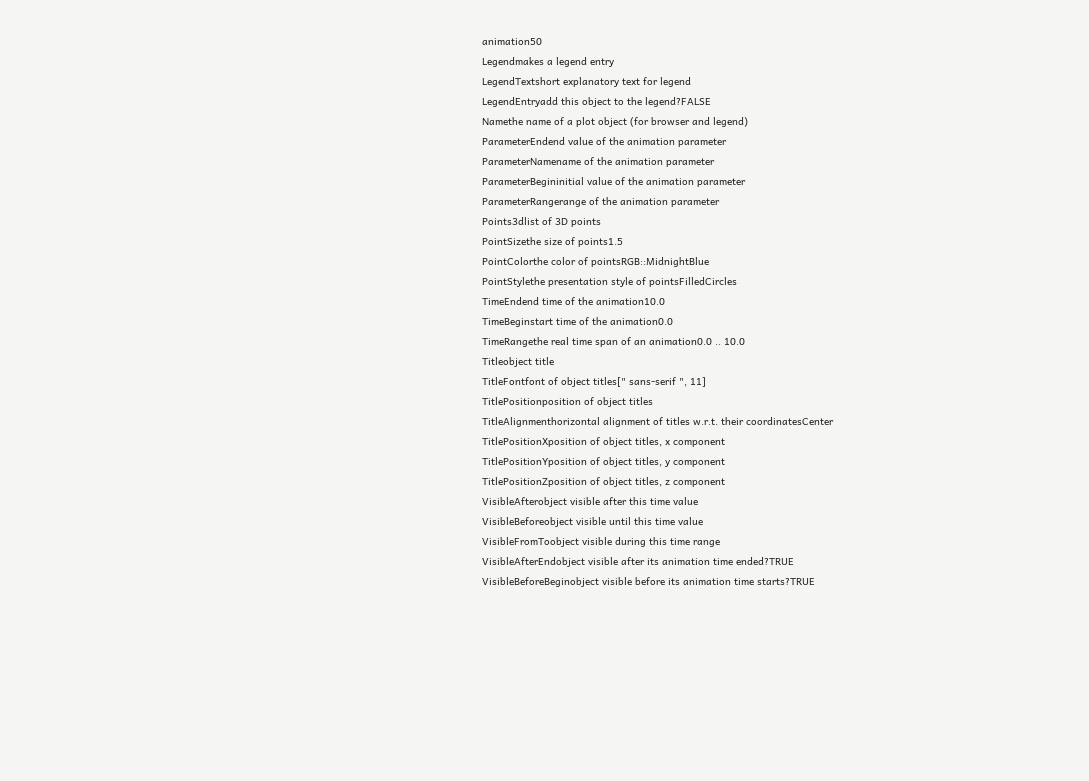animation50
Legendmakes a legend entry
LegendTextshort explanatory text for legend
LegendEntryadd this object to the legend?FALSE
Namethe name of a plot object (for browser and legend)
ParameterEndend value of the animation parameter
ParameterNamename of the animation parameter
ParameterBegininitial value of the animation parameter
ParameterRangerange of the animation parameter
Points3dlist of 3D points
PointSizethe size of points1.5
PointColorthe color of pointsRGB::MidnightBlue
PointStylethe presentation style of pointsFilledCircles
TimeEndend time of the animation10.0
TimeBeginstart time of the animation0.0
TimeRangethe real time span of an animation0.0 .. 10.0
Titleobject title
TitleFontfont of object titles[" sans-serif ", 11]
TitlePositionposition of object titles
TitleAlignmenthorizontal alignment of titles w.r.t. their coordinatesCenter
TitlePositionXposition of object titles, x component
TitlePositionYposition of object titles, y component
TitlePositionZposition of object titles, z component
VisibleAfterobject visible after this time value
VisibleBeforeobject visible until this time value
VisibleFromToobject visible during this time range
VisibleAfterEndobject visible after its animation time ended?TRUE
VisibleBeforeBeginobject visible before its animation time starts?TRUE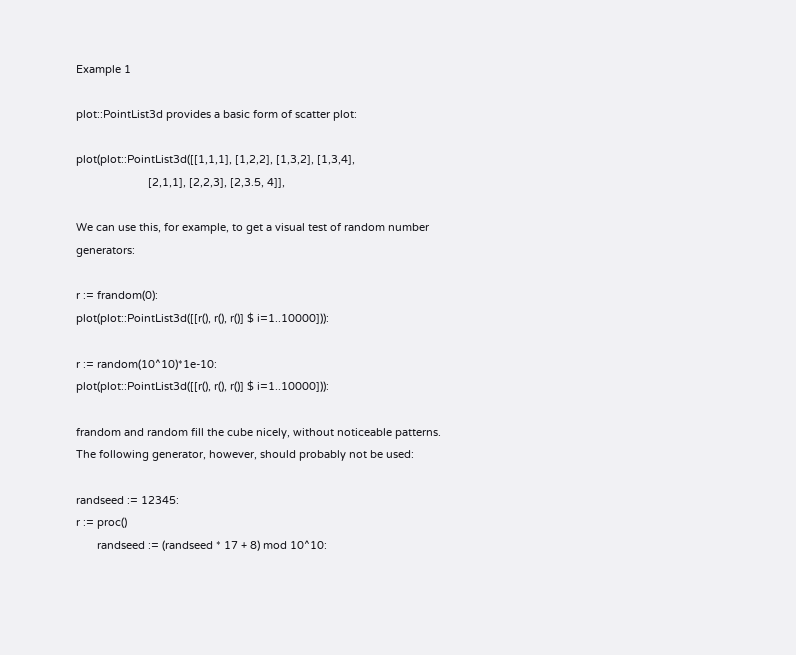Example 1

plot::PointList3d provides a basic form of scatter plot:

plot(plot::PointList3d([[1,1,1], [1,2,2], [1,3,2], [1,3,4],
                        [2,1,1], [2,2,3], [2,3.5, 4]],

We can use this, for example, to get a visual test of random number generators:

r := frandom(0):
plot(plot::PointList3d([[r(), r(), r()] $ i=1..10000])):

r := random(10^10)*1e-10:
plot(plot::PointList3d([[r(), r(), r()] $ i=1..10000])):

frandom and random fill the cube nicely, without noticeable patterns. The following generator, however, should probably not be used:

randseed := 12345:
r := proc()
       randseed := (randseed * 17 + 8) mod 10^10: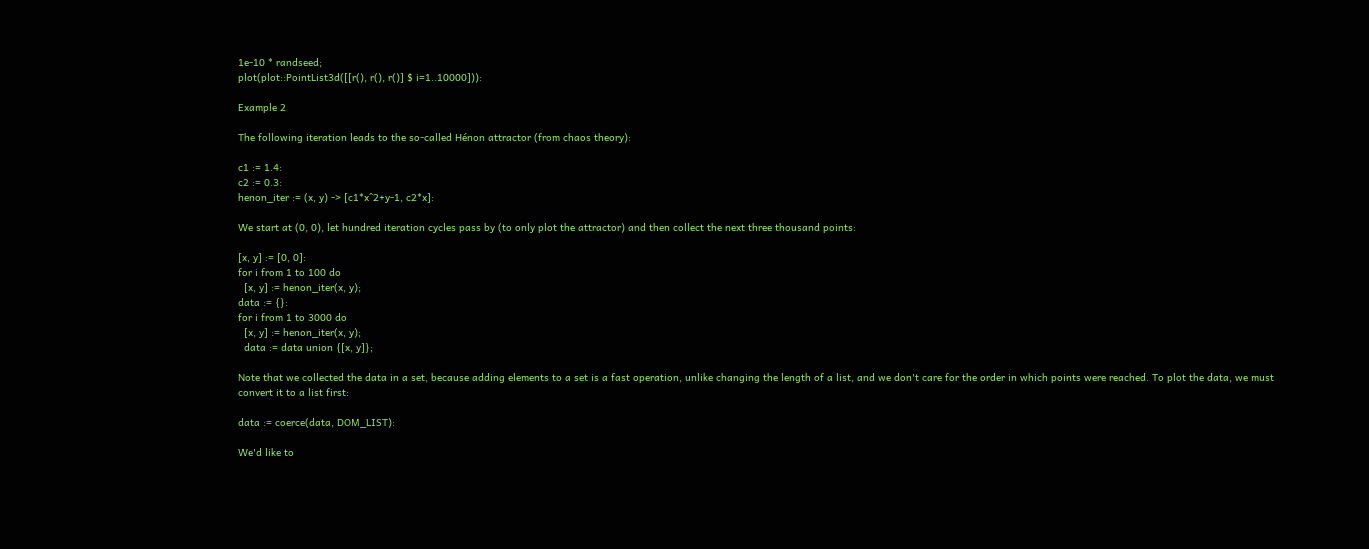1e-10 * randseed;
plot(plot::PointList3d([[r(), r(), r()] $ i=1..10000])):

Example 2

The following iteration leads to the so-called Hénon attractor (from chaos theory):

c1 := 1.4:
c2 := 0.3:
henon_iter := (x, y) -> [c1*x^2+y-1, c2*x]:

We start at (0, 0), let hundred iteration cycles pass by (to only plot the attractor) and then collect the next three thousand points:

[x, y] := [0, 0]:
for i from 1 to 100 do
  [x, y] := henon_iter(x, y);
data := {}:
for i from 1 to 3000 do
  [x, y] := henon_iter(x, y);
  data := data union {[x, y]};

Note that we collected the data in a set, because adding elements to a set is a fast operation, unlike changing the length of a list, and we don't care for the order in which points were reached. To plot the data, we must convert it to a list first:

data := coerce(data, DOM_LIST):

We'd like to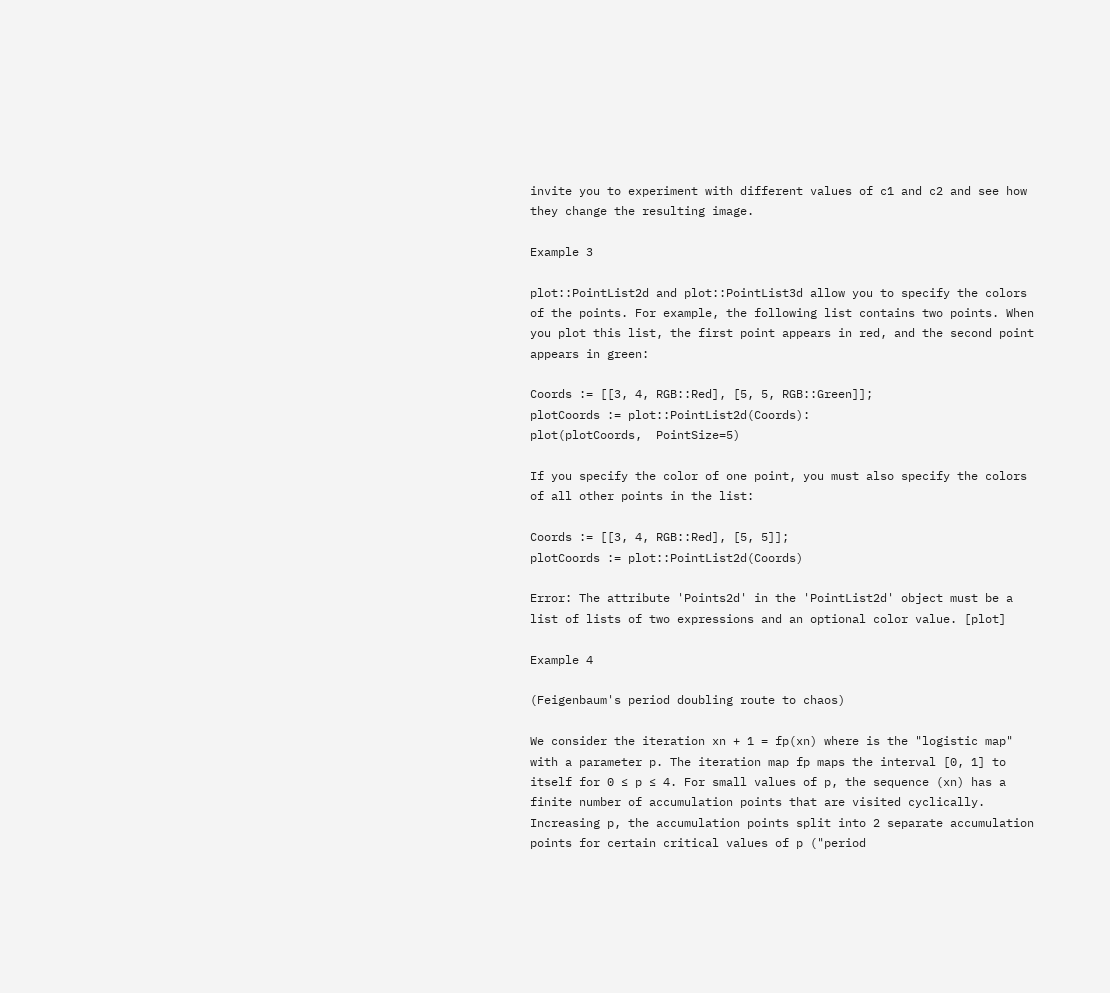invite you to experiment with different values of c1 and c2 and see how they change the resulting image.

Example 3

plot::PointList2d and plot::PointList3d allow you to specify the colors of the points. For example, the following list contains two points. When you plot this list, the first point appears in red, and the second point appears in green:

Coords := [[3, 4, RGB::Red], [5, 5, RGB::Green]];
plotCoords := plot::PointList2d(Coords):
plot(plotCoords,  PointSize=5)

If you specify the color of one point, you must also specify the colors of all other points in the list:

Coords := [[3, 4, RGB::Red], [5, 5]];
plotCoords := plot::PointList2d(Coords)

Error: The attribute 'Points2d' in the 'PointList2d' object must be a list of lists of two expressions and an optional color value. [plot]

Example 4

(Feigenbaum's period doubling route to chaos)

We consider the iteration xn + 1 = fp(xn) where is the "logistic map" with a parameter p. The iteration map fp maps the interval [0, 1] to itself for 0 ≤ p ≤ 4. For small values of p, the sequence (xn) has a finite number of accumulation points that are visited cyclically. Increasing p, the accumulation points split into 2 separate accumulation points for certain critical values of p ("period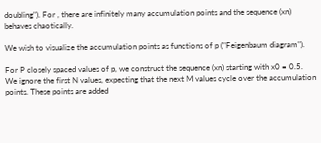doubling"). For , there are infinitely many accumulation points and the sequence (xn) behaves chaotically.

We wish to visualize the accumulation points as functions of p ("Feigenbaum diagram").

For P closely spaced values of p, we construct the sequence (xn) starting with x0 = 0.5. We ignore the first N values, expecting that the next M values cycle over the accumulation points. These points are added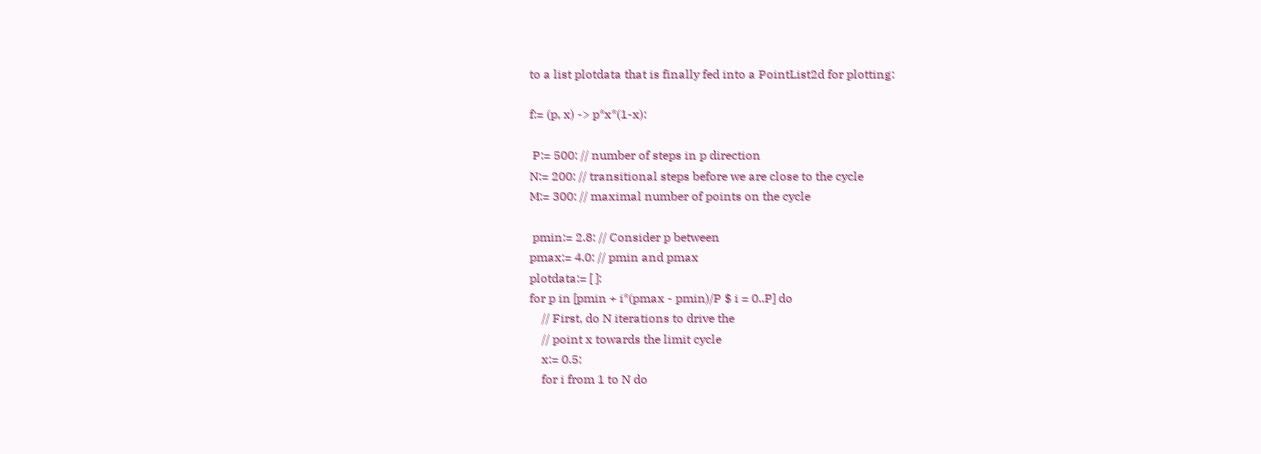to a list plotdata that is finally fed into a PointList2d for plotting:

f:= (p, x) -> p*x*(1-x):

 P:= 500: // number of steps in p direction
N:= 200: // transitional steps before we are close to the cycle
M:= 300: // maximal number of points on the cycle

 pmin:= 2.8: // Consider p between
pmax:= 4.0: // pmin and pmax
plotdata:= [ ]:
for p in [pmin + i*(pmax - pmin)/P $ i = 0..P] do
    // First, do N iterations to drive the
    // point x towards the limit cycle
    x:= 0.5:
    for i from 1 to N do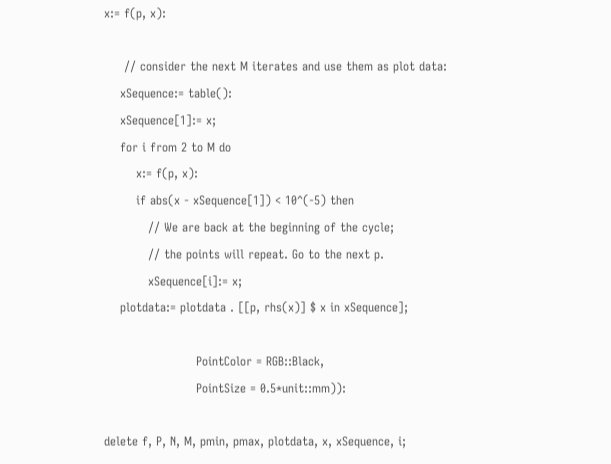x:= f(p, x):

     // consider the next M iterates and use them as plot data:
    xSequence:= table():
    xSequence[1]:= x;
    for i from 2 to M do
        x:= f(p, x):
        if abs(x - xSequence[1]) < 10^(-5) then
           // We are back at the beginning of the cycle;
           // the points will repeat. Go to the next p.
           xSequence[i]:= x;
    plotdata:= plotdata . [[p, rhs(x)] $ x in xSequence];

                       PointColor = RGB::Black,
                       PointSize = 0.5*unit::mm)):

delete f, P, N, M, pmin, pmax, plotdata, x, xSequence, i;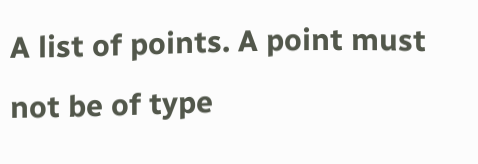A list of points. A point must not be of type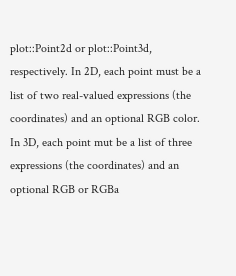plot::Point2d or plot::Point3d, respectively. In 2D, each point must be a list of two real-valued expressions (the coordinates) and an optional RGB color. In 3D, each point mut be a list of three expressions (the coordinates) and an optional RGB or RGBa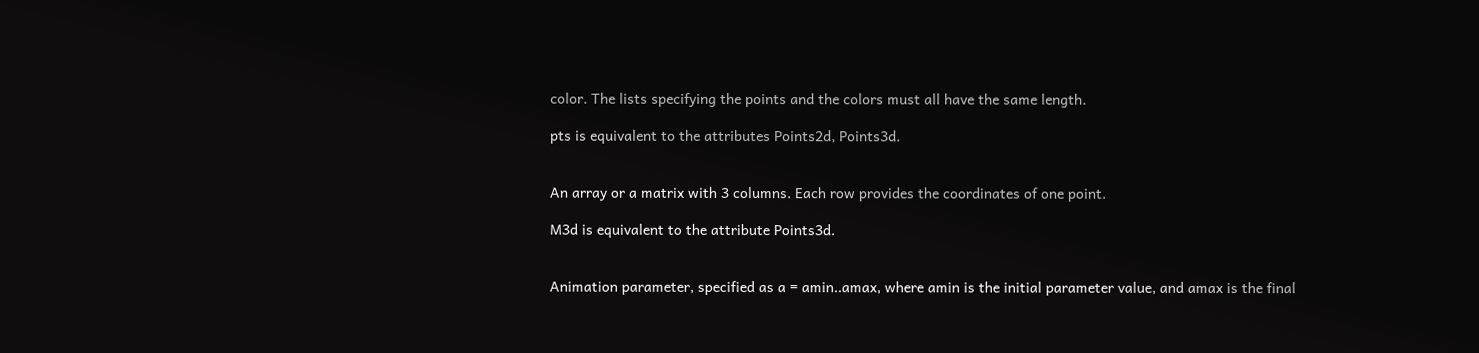color. The lists specifying the points and the colors must all have the same length.

pts is equivalent to the attributes Points2d, Points3d.


An array or a matrix with 3 columns. Each row provides the coordinates of one point.

M3d is equivalent to the attribute Points3d.


Animation parameter, specified as a = amin..amax, where amin is the initial parameter value, and amax is the final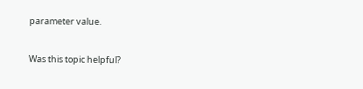parameter value.

Was this topic helpful?